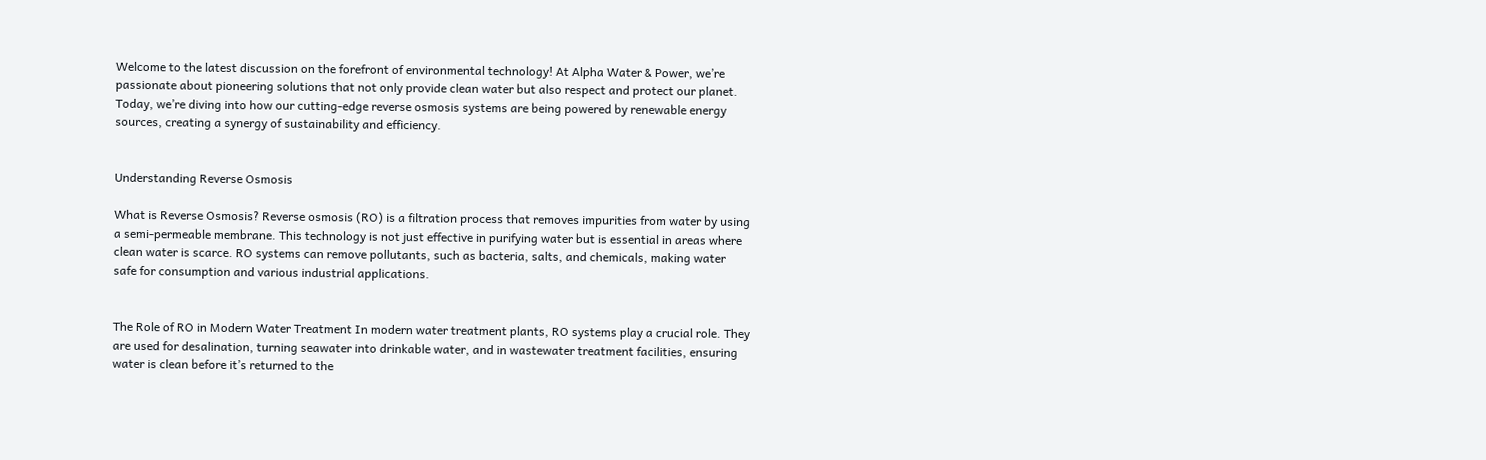Welcome to the latest discussion on the forefront of environmental technology! At Alpha Water & Power, we’re passionate about pioneering solutions that not only provide clean water but also respect and protect our planet. Today, we’re diving into how our cutting-edge reverse osmosis systems are being powered by renewable energy sources, creating a synergy of sustainability and efficiency.


Understanding Reverse Osmosis

What is Reverse Osmosis? Reverse osmosis (RO) is a filtration process that removes impurities from water by using a semi-permeable membrane. This technology is not just effective in purifying water but is essential in areas where clean water is scarce. RO systems can remove pollutants, such as bacteria, salts, and chemicals, making water safe for consumption and various industrial applications.


The Role of RO in Modern Water Treatment In modern water treatment plants, RO systems play a crucial role. They are used for desalination, turning seawater into drinkable water, and in wastewater treatment facilities, ensuring water is clean before it’s returned to the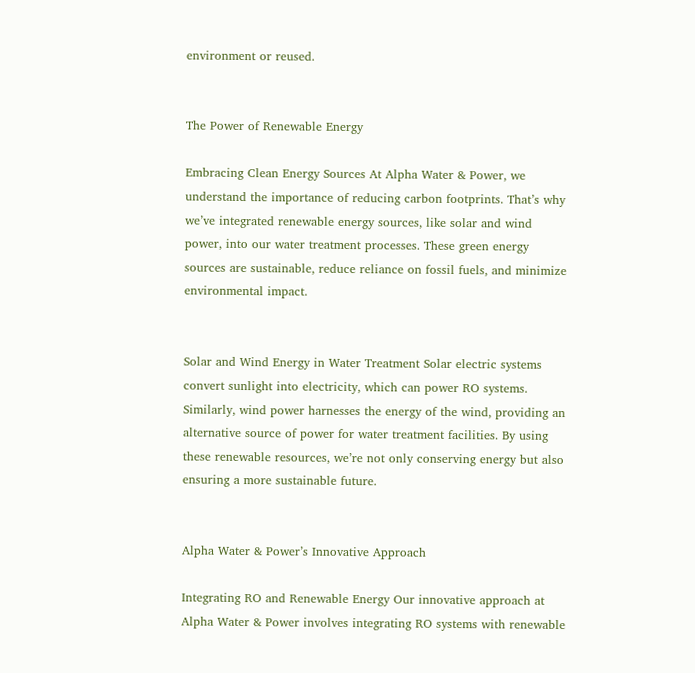environment or reused.


The Power of Renewable Energy

Embracing Clean Energy Sources At Alpha Water & Power, we understand the importance of reducing carbon footprints. That’s why we’ve integrated renewable energy sources, like solar and wind power, into our water treatment processes. These green energy sources are sustainable, reduce reliance on fossil fuels, and minimize environmental impact.


Solar and Wind Energy in Water Treatment Solar electric systems convert sunlight into electricity, which can power RO systems. Similarly, wind power harnesses the energy of the wind, providing an alternative source of power for water treatment facilities. By using these renewable resources, we’re not only conserving energy but also ensuring a more sustainable future.


Alpha Water & Power’s Innovative Approach

Integrating RO and Renewable Energy Our innovative approach at Alpha Water & Power involves integrating RO systems with renewable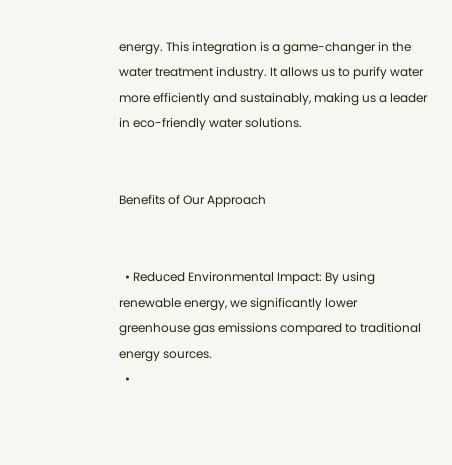energy. This integration is a game-changer in the water treatment industry. It allows us to purify water more efficiently and sustainably, making us a leader in eco-friendly water solutions.


Benefits of Our Approach


  • Reduced Environmental Impact: By using renewable energy, we significantly lower greenhouse gas emissions compared to traditional energy sources.
  •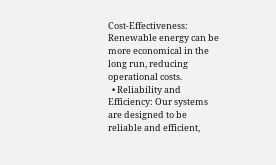Cost-Effectiveness: Renewable energy can be more economical in the long run, reducing operational costs.
  • Reliability and Efficiency: Our systems are designed to be reliable and efficient,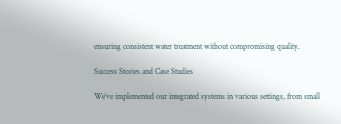ensuring consistent water treatment without compromising quality.

Success Stories and Case Studies

We’ve implemented our integrated systems in various settings, from small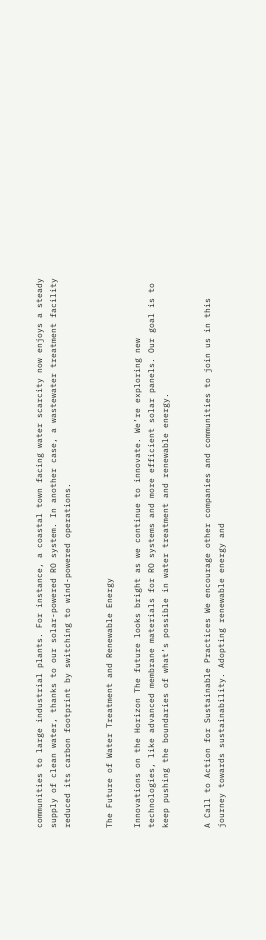communities to large industrial plants. For instance, a coastal town facing water scarcity now enjoys a steady supply of clean water, thanks to our solar-powered RO system. In another case, a wastewater treatment facility reduced its carbon footprint by switching to wind-powered operations.


The Future of Water Treatment and Renewable Energy

Innovations on the Horizon The future looks bright as we continue to innovate. We’re exploring new technologies, like advanced membrane materials for RO systems and more efficient solar panels. Our goal is to keep pushing the boundaries of what’s possible in water treatment and renewable energy.


A Call to Action for Sustainable Practices We encourage other companies and communities to join us in this journey towards sustainability. Adopting renewable energy and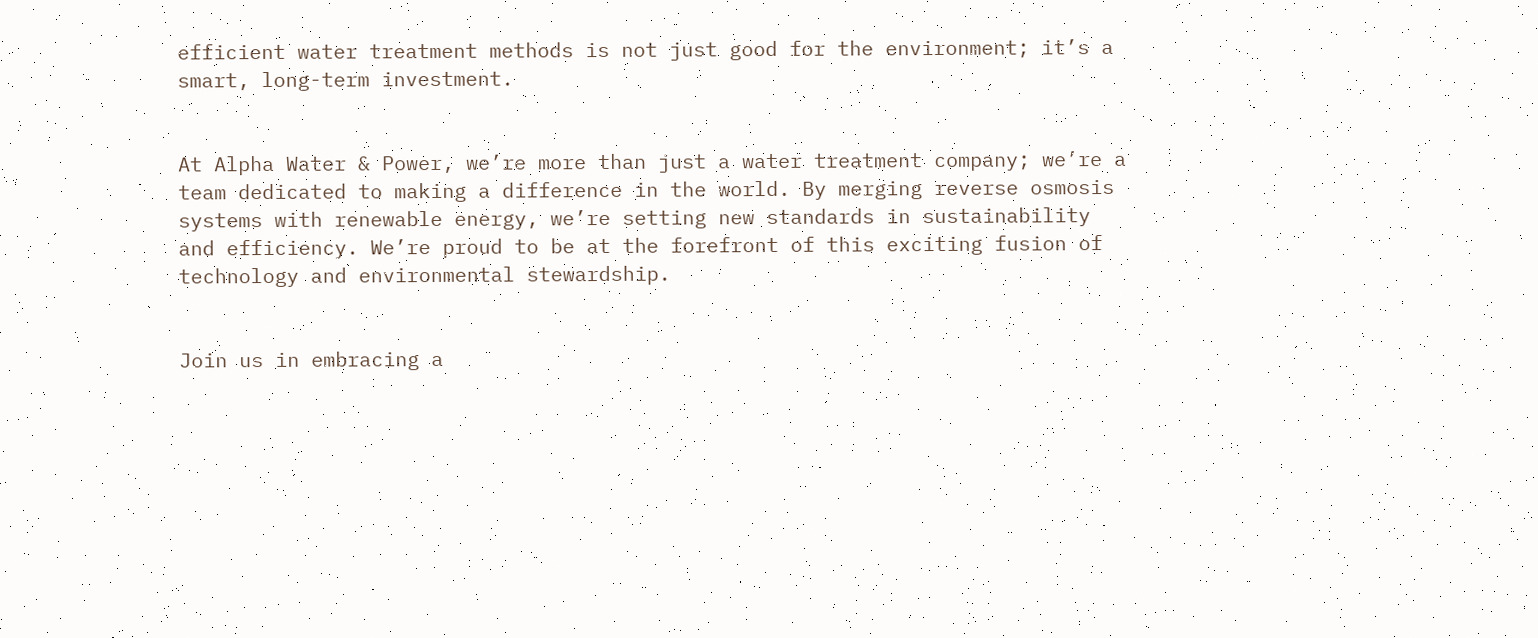efficient water treatment methods is not just good for the environment; it’s a smart, long-term investment.


At Alpha Water & Power, we’re more than just a water treatment company; we’re a team dedicated to making a difference in the world. By merging reverse osmosis systems with renewable energy, we’re setting new standards in sustainability and efficiency. We’re proud to be at the forefront of this exciting fusion of technology and environmental stewardship.


Join us in embracing a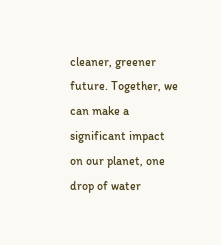cleaner, greener future. Together, we can make a significant impact on our planet, one drop of water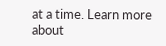at a time. Learn more about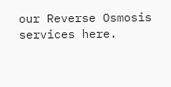our Reverse Osmosis services here.